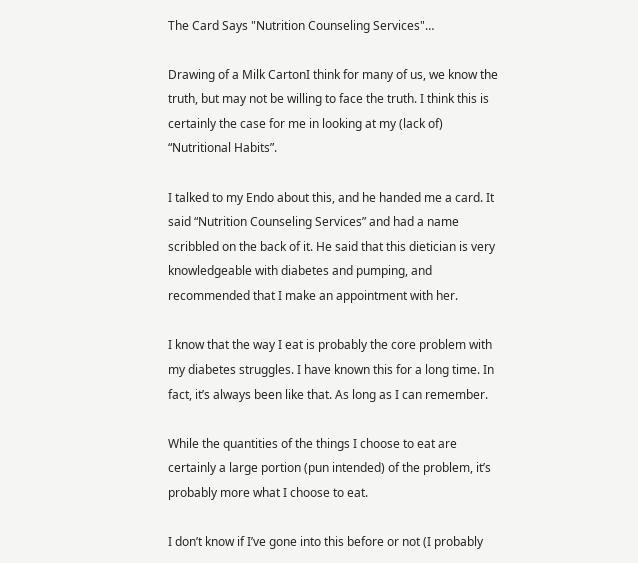The Card Says "Nutrition Counseling Services"…

Drawing of a Milk CartonI think for many of us, we know the truth, but may not be willing to face the truth. I think this is certainly the case for me in looking at my (lack of) “Nutritional Habits”.

I talked to my Endo about this, and he handed me a card. It said “Nutrition Counseling Services” and had a name scribbled on the back of it. He said that this dietician is very knowledgeable with diabetes and pumping, and recommended that I make an appointment with her.

I know that the way I eat is probably the core problem with my diabetes struggles. I have known this for a long time. In fact, it’s always been like that. As long as I can remember.

While the quantities of the things I choose to eat are certainly a large portion (pun intended) of the problem, it’s probably more what I choose to eat.

I don’t know if I’ve gone into this before or not (I probably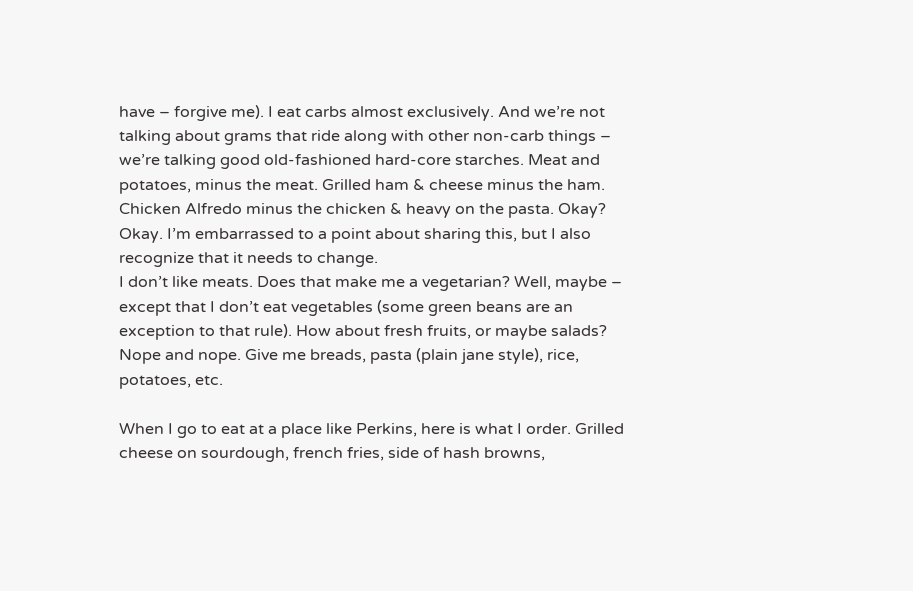have – forgive me). I eat carbs almost exclusively. And we’re not talking about grams that ride along with other non-carb things – we’re talking good old-fashioned hard-core starches. Meat and potatoes, minus the meat. Grilled ham & cheese minus the ham. Chicken Alfredo minus the chicken & heavy on the pasta. Okay? Okay. I’m embarrassed to a point about sharing this, but I also recognize that it needs to change.
I don’t like meats. Does that make me a vegetarian? Well, maybe – except that I don’t eat vegetables (some green beans are an exception to that rule). How about fresh fruits, or maybe salads? Nope and nope. Give me breads, pasta (plain jane style), rice, potatoes, etc.

When I go to eat at a place like Perkins, here is what I order. Grilled cheese on sourdough, french fries, side of hash browns,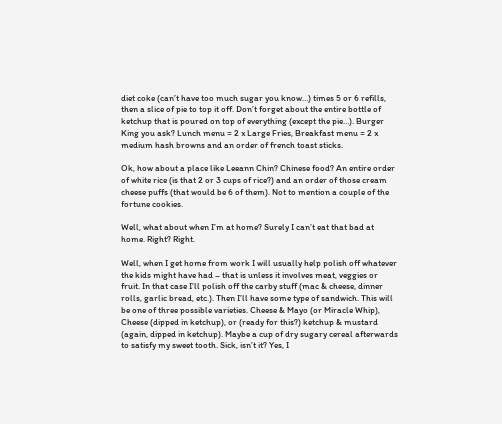diet coke (can’t have too much sugar you know…) times 5 or 6 refills, then a slice of pie to top it off. Don’t forget about the entire bottle of ketchup that is poured on top of everything (except the pie…). Burger King you ask? Lunch menu = 2 x Large Fries, Breakfast menu = 2 x medium hash browns and an order of french toast sticks.

Ok, how about a place like Leeann Chin? Chinese food? An entire order of white rice (is that 2 or 3 cups of rice?) and an order of those cream cheese puffs (that would be 6 of them). Not to mention a couple of the fortune cookies.

Well, what about when I’m at home? Surely I can’t eat that bad at home. Right? Right.

Well, when I get home from work I will usually help polish off whatever the kids might have had – that is unless it involves meat, veggies or fruit. In that case I’ll polish off the carby stuff (mac & cheese, dinner rolls, garlic bread, etc.). Then I’ll have some type of sandwich. This will be one of three possible varieties. Cheese & Mayo (or Miracle Whip), Cheese (dipped in ketchup), or (ready for this?) ketchup & mustard (again, dipped in ketchup). Maybe a cup of dry sugary cereal afterwards to satisfy my sweet tooth. Sick, isn’t it? Yes, I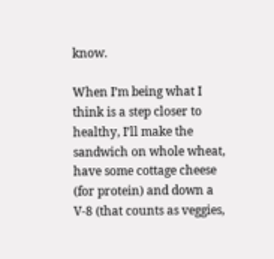know.

When I’m being what I think is a step closer to healthy, I’ll make the sandwich on whole wheat, have some cottage cheese (for protein) and down a V-8 (that counts as veggies,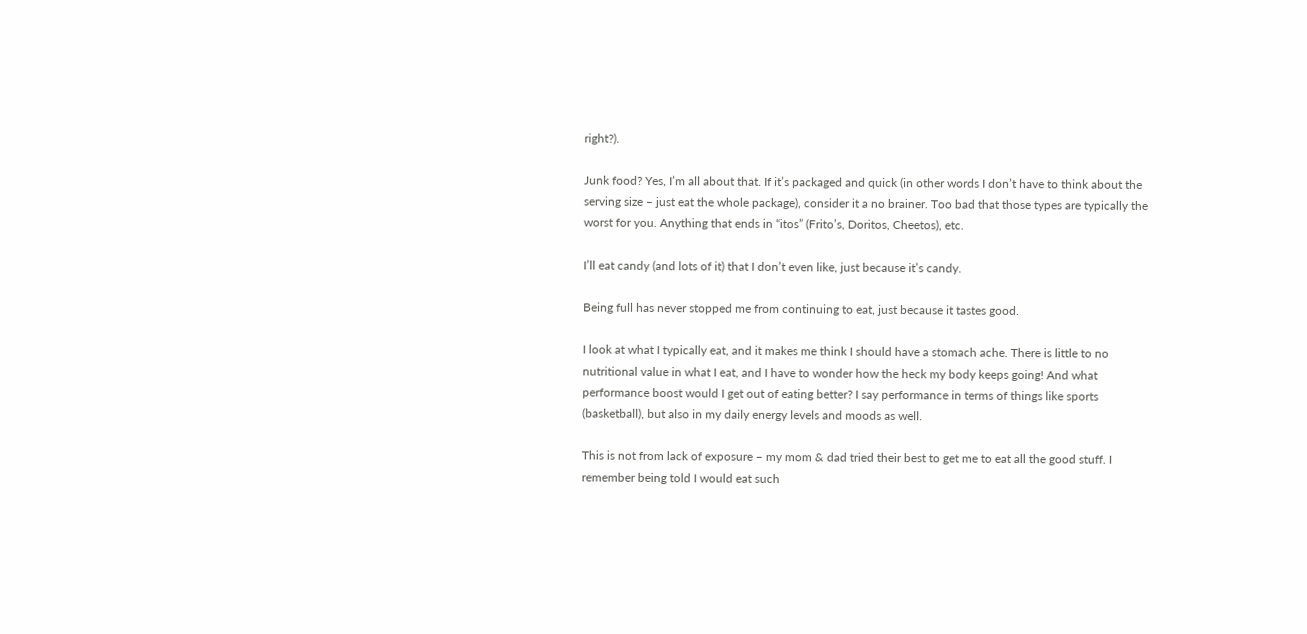right?).

Junk food? Yes, I’m all about that. If it’s packaged and quick (in other words I don’t have to think about the serving size – just eat the whole package), consider it a no brainer. Too bad that those types are typically the worst for you. Anything that ends in “itos” (Frito’s, Doritos, Cheetos), etc.

I’ll eat candy (and lots of it) that I don’t even like, just because it’s candy.

Being full has never stopped me from continuing to eat, just because it tastes good.

I look at what I typically eat, and it makes me think I should have a stomach ache. There is little to no nutritional value in what I eat, and I have to wonder how the heck my body keeps going! And what performance boost would I get out of eating better? I say performance in terms of things like sports (basketball), but also in my daily energy levels and moods as well.

This is not from lack of exposure – my mom & dad tried their best to get me to eat all the good stuff. I remember being told I would eat such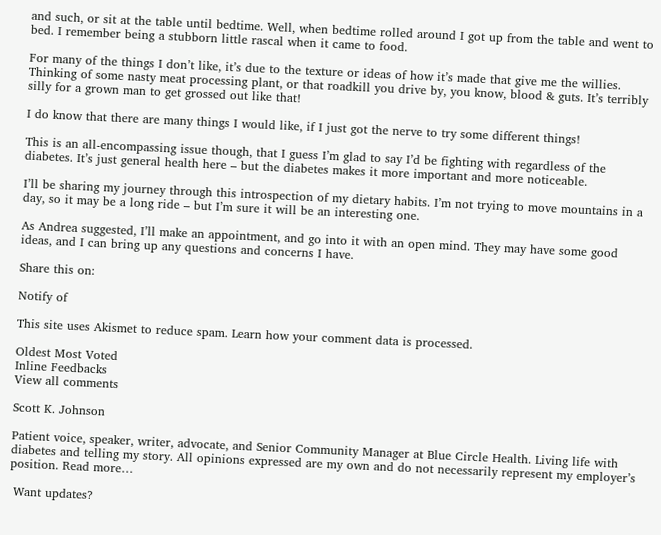and such, or sit at the table until bedtime. Well, when bedtime rolled around I got up from the table and went to bed. I remember being a stubborn little rascal when it came to food.

For many of the things I don’t like, it’s due to the texture or ideas of how it’s made that give me the willies. Thinking of some nasty meat processing plant, or that roadkill you drive by, you know, blood & guts. It’s terribly silly for a grown man to get grossed out like that!

I do know that there are many things I would like, if I just got the nerve to try some different things!

This is an all-encompassing issue though, that I guess I’m glad to say I’d be fighting with regardless of the diabetes. It’s just general health here – but the diabetes makes it more important and more noticeable.

I’ll be sharing my journey through this introspection of my dietary habits. I’m not trying to move mountains in a day, so it may be a long ride – but I’m sure it will be an interesting one.

As Andrea suggested, I’ll make an appointment, and go into it with an open mind. They may have some good ideas, and I can bring up any questions and concerns I have.

Share this on:

Notify of

This site uses Akismet to reduce spam. Learn how your comment data is processed.

Oldest Most Voted
Inline Feedbacks
View all comments

Scott K. Johnson

Patient voice, speaker, writer, advocate, and Senior Community Manager at Blue Circle Health. Living life with diabetes and telling my story. All opinions expressed are my own and do not necessarily represent my employer’s position. Read more…

 Want updates?